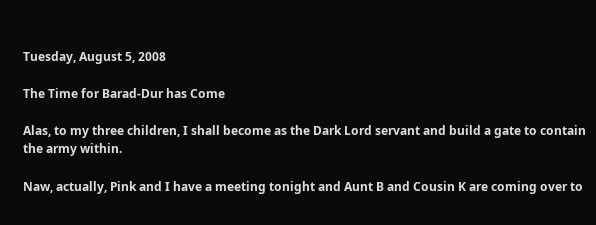Tuesday, August 5, 2008

The Time for Barad-Dur has Come

Alas, to my three children, I shall become as the Dark Lord servant and build a gate to contain the army within.

Naw, actually, Pink and I have a meeting tonight and Aunt B and Cousin K are coming over to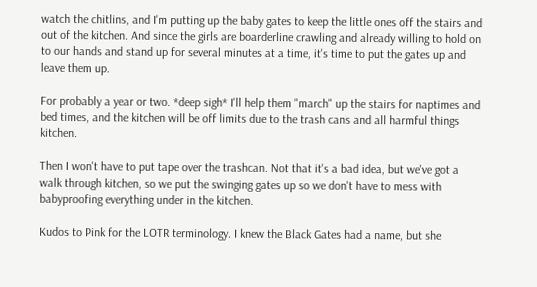watch the chitlins, and I'm putting up the baby gates to keep the little ones off the stairs and out of the kitchen. And since the girls are boarderline crawling and already willing to hold on to our hands and stand up for several minutes at a time, it's time to put the gates up and leave them up.

For probably a year or two. *deep sigh* I'll help them "march" up the stairs for naptimes and bed times, and the kitchen will be off limits due to the trash cans and all harmful things kitchen.

Then I won't have to put tape over the trashcan. Not that it's a bad idea, but we've got a walk through kitchen, so we put the swinging gates up so we don't have to mess with babyproofing everything under in the kitchen.

Kudos to Pink for the LOTR terminology. I knew the Black Gates had a name, but she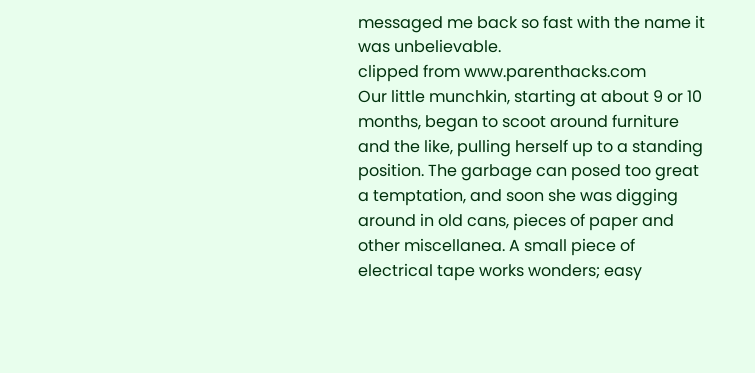messaged me back so fast with the name it was unbelievable.
clipped from www.parenthacks.com
Our little munchkin, starting at about 9 or 10 months, began to scoot around furniture and the like, pulling herself up to a standing position. The garbage can posed too great a temptation, and soon she was digging around in old cans, pieces of paper and other miscellanea. A small piece of electrical tape works wonders; easy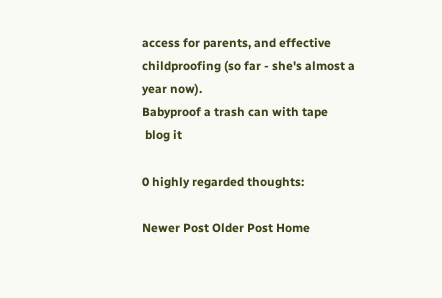access for parents, and effective childproofing (so far - she's almost a year now).
Babyproof a trash can with tape
 blog it

0 highly regarded thoughts:

Newer Post Older Post Home